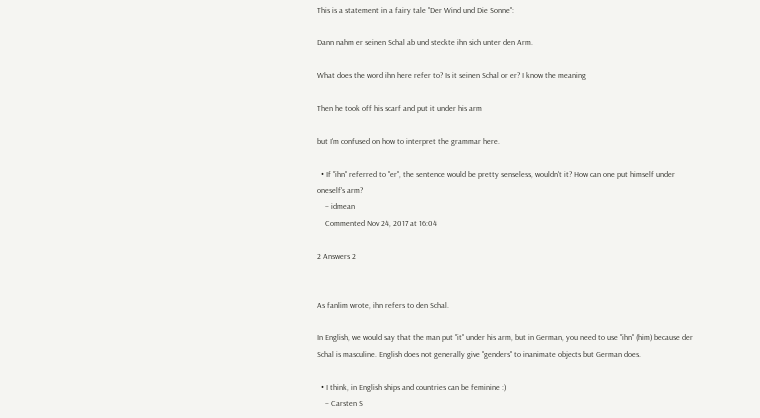This is a statement in a fairy tale "Der Wind und Die Sonne":

Dann nahm er seinen Schal ab und steckte ihn sich unter den Arm.

What does the word ihn here refer to? Is it seinen Schal or er? I know the meaning

Then he took off his scarf and put it under his arm

but I'm confused on how to interpret the grammar here.

  • If "ihn" referred to "er", the sentence would be pretty senseless, wouldn't it? How can one put himself under oneself's arm?
    – idmean
    Commented Nov 24, 2017 at 16:04

2 Answers 2


As fanlim wrote, ihn refers to den Schal.

In English, we would say that the man put "it" under his arm, but in German, you need to use "ihn" (him) because der Schal is masculine. English does not generally give "genders" to inanimate objects but German does.

  • I think, in English ships and countries can be feminine :)
    – Carsten S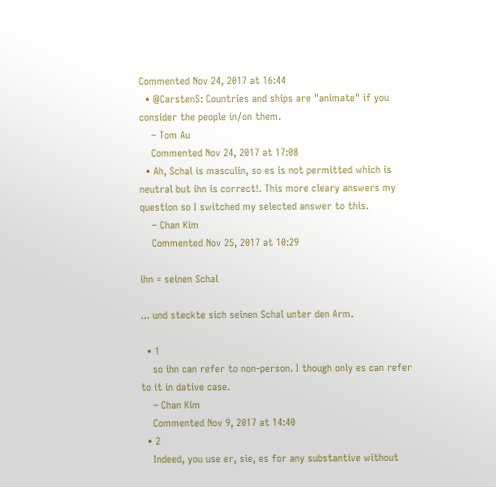Commented Nov 24, 2017 at 16:44
  • @CarstenS: Countries and ships are "animate" if you consider the people in/on them.
    – Tom Au
    Commented Nov 24, 2017 at 17:08
  • Ah, Schal is masculin, so es is not permitted which is neutral but ihn is correct!. This more cleary answers my question so I switched my selected answer to this.
    – Chan Kim
    Commented Nov 25, 2017 at 10:29

ihn = seinen Schal

... und steckte sich seinen Schal unter den Arm.

  • 1
    so ihn can refer to non-person. I though only es can refer to it in dative case.
    – Chan Kim
    Commented Nov 9, 2017 at 14:40
  • 2
    Indeed, you use er, sie, es for any substantive without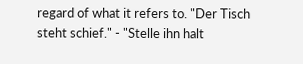regard of what it refers to. "Der Tisch steht schief." - "Stelle ihn halt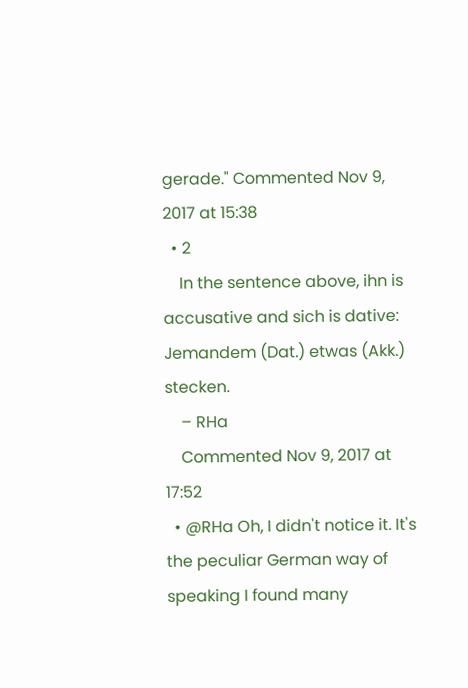gerade." Commented Nov 9, 2017 at 15:38
  • 2
    In the sentence above, ihn is accusative and sich is dative: Jemandem (Dat.) etwas (Akk.) stecken.
    – RHa
    Commented Nov 9, 2017 at 17:52
  • @RHa Oh, I didn't notice it. It's the peculiar German way of speaking I found many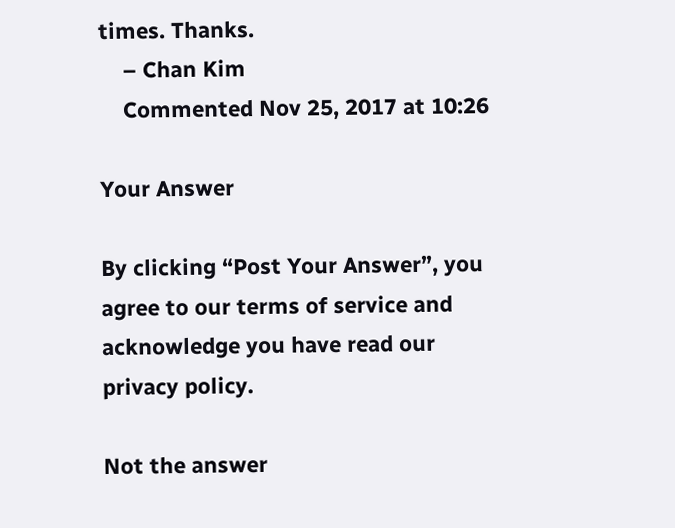times. Thanks.
    – Chan Kim
    Commented Nov 25, 2017 at 10:26

Your Answer

By clicking “Post Your Answer”, you agree to our terms of service and acknowledge you have read our privacy policy.

Not the answer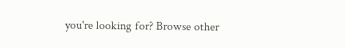you're looking for? Browse other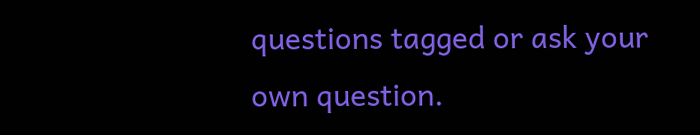questions tagged or ask your own question.